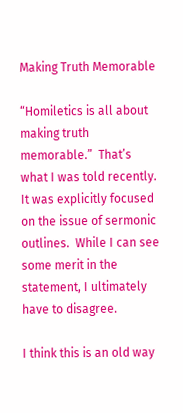Making Truth Memorable

“Homiletics is all about making truth memorable.”  That’s what I was told recently.  It was explicitly focused on the issue of sermonic outlines.  While I can see some merit in the statement, I ultimately have to disagree.

I think this is an old way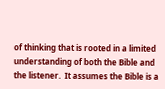of thinking that is rooted in a limited understanding of both the Bible and the listener.  It assumes the Bible is a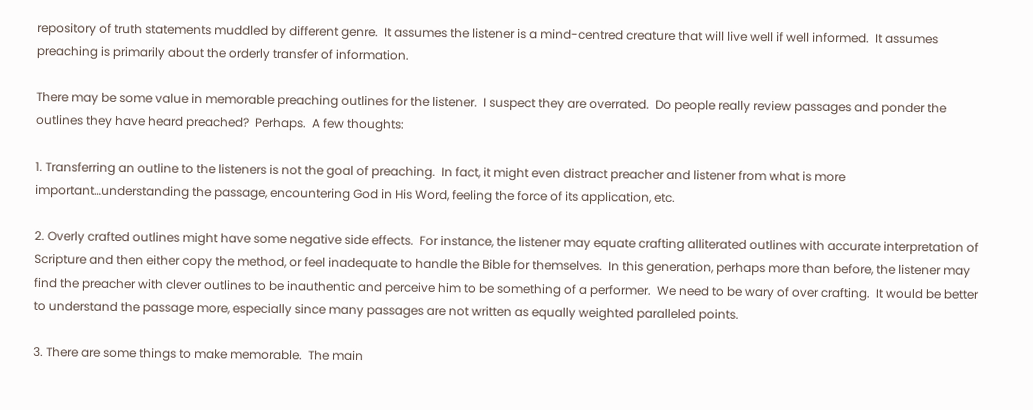repository of truth statements muddled by different genre.  It assumes the listener is a mind-centred creature that will live well if well informed.  It assumes preaching is primarily about the orderly transfer of information.

There may be some value in memorable preaching outlines for the listener.  I suspect they are overrated.  Do people really review passages and ponder the outlines they have heard preached?  Perhaps.  A few thoughts:

1. Transferring an outline to the listeners is not the goal of preaching.  In fact, it might even distract preacher and listener from what is more important…understanding the passage, encountering God in His Word, feeling the force of its application, etc.

2. Overly crafted outlines might have some negative side effects.  For instance, the listener may equate crafting alliterated outlines with accurate interpretation of Scripture and then either copy the method, or feel inadequate to handle the Bible for themselves.  In this generation, perhaps more than before, the listener may find the preacher with clever outlines to be inauthentic and perceive him to be something of a performer.  We need to be wary of over crafting.  It would be better to understand the passage more, especially since many passages are not written as equally weighted paralleled points.

3. There are some things to make memorable.  The main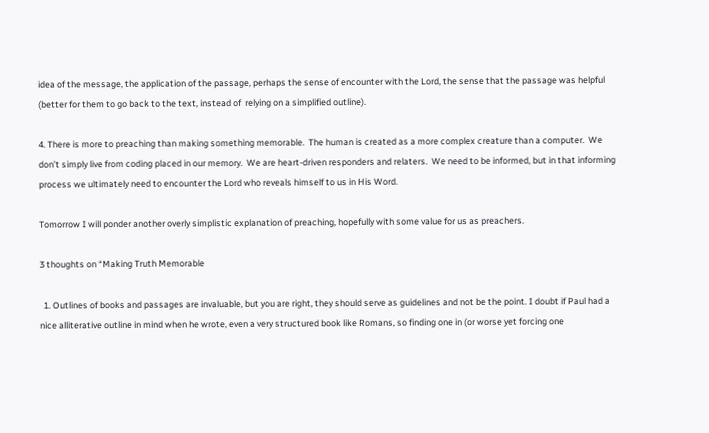idea of the message, the application of the passage, perhaps the sense of encounter with the Lord, the sense that the passage was helpful (better for them to go back to the text, instead of  relying on a simplified outline).

4. There is more to preaching than making something memorable.  The human is created as a more complex creature than a computer.  We don’t simply live from coding placed in our memory.  We are heart-driven responders and relaters.  We need to be informed, but in that informing process we ultimately need to encounter the Lord who reveals himself to us in His Word.

Tomorrow I will ponder another overly simplistic explanation of preaching, hopefully with some value for us as preachers.

3 thoughts on “Making Truth Memorable

  1. Outlines of books and passages are invaluable, but you are right, they should serve as guidelines and not be the point. I doubt if Paul had a nice alliterative outline in mind when he wrote, even a very structured book like Romans, so finding one in (or worse yet forcing one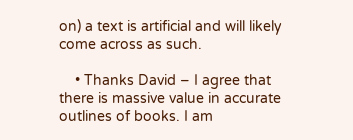on) a text is artificial and will likely come across as such.

    • Thanks David – I agree that there is massive value in accurate outlines of books. I am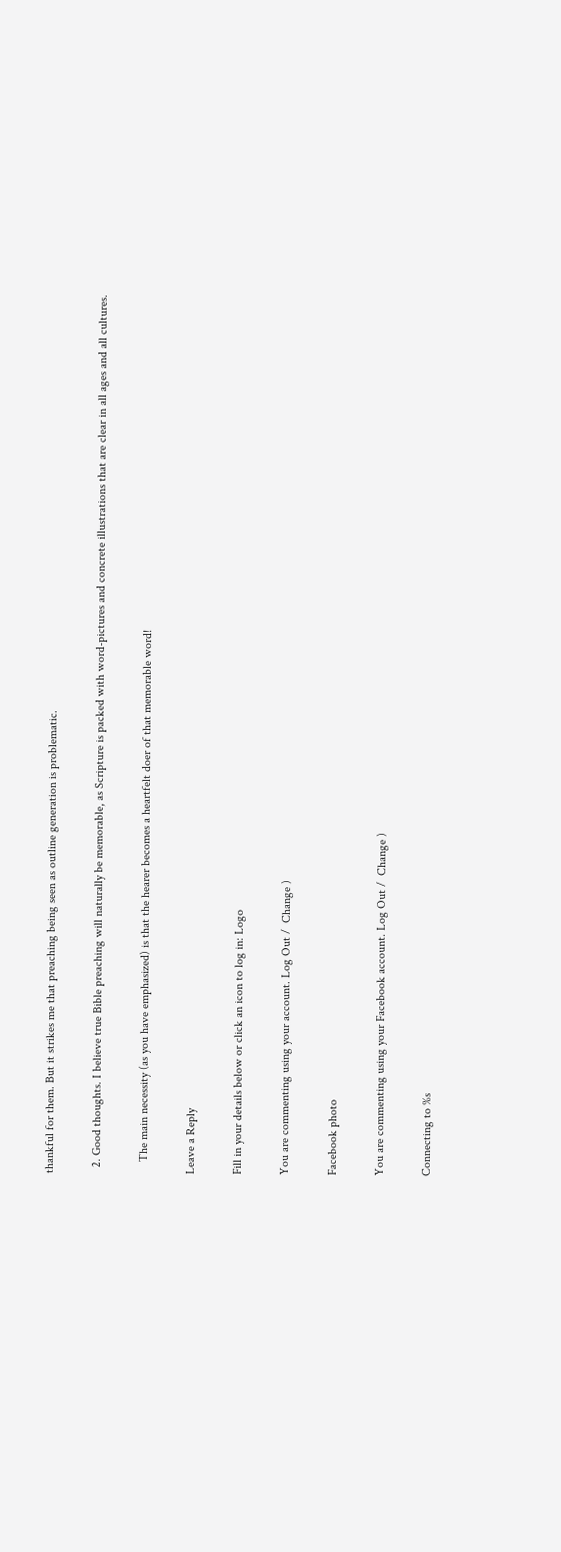thankful for them. But it strikes me that preaching being seen as outline generation is problematic.

  2. Good thoughts. I believe true Bible preaching will naturally be memorable, as Scripture is packed with word-pictures and concrete illustrations that are clear in all ages and all cultures.

    The main necessity (as you have emphasized) is that the hearer becomes a heartfelt doer of that memorable word!

Leave a Reply

Fill in your details below or click an icon to log in: Logo

You are commenting using your account. Log Out /  Change )

Facebook photo

You are commenting using your Facebook account. Log Out /  Change )

Connecting to %s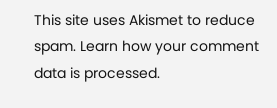This site uses Akismet to reduce spam. Learn how your comment data is processed.